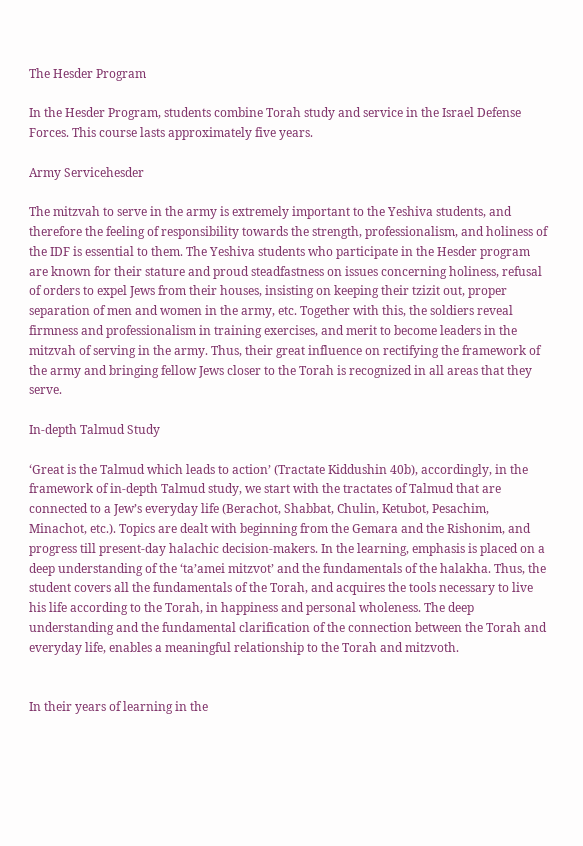The Hesder Program

In the Hesder Program, students combine Torah study and service in the Israel Defense Forces. This course lasts approximately five years.

Army Servicehesder

The mitzvah to serve in the army is extremely important to the Yeshiva students, and therefore the feeling of responsibility towards the strength, professionalism, and holiness of the IDF is essential to them. The Yeshiva students who participate in the Hesder program are known for their stature and proud steadfastness on issues concerning holiness, refusal of orders to expel Jews from their houses, insisting on keeping their tzizit out, proper separation of men and women in the army, etc. Together with this, the soldiers reveal firmness and professionalism in training exercises, and merit to become leaders in the mitzvah of serving in the army. Thus, their great influence on rectifying the framework of the army and bringing fellow Jews closer to the Torah is recognized in all areas that they serve.

In-depth Talmud Study

‘Great is the Talmud which leads to action’ (Tractate Kiddushin 40b), accordingly, in the framework of in-depth Talmud study, we start with the tractates of Talmud that are connected to a Jew’s everyday life (Berachot, Shabbat, Chulin, Ketubot, Pesachim, Minachot, etc.). Topics are dealt with beginning from the Gemara and the Rishonim, and progress till present-day halachic decision-makers. In the learning, emphasis is placed on a deep understanding of the ‘ta’amei mitzvot’ and the fundamentals of the halakha. Thus, the student covers all the fundamentals of the Torah, and acquires the tools necessary to live his life according to the Torah, in happiness and personal wholeness. The deep understanding and the fundamental clarification of the connection between the Torah and everyday life, enables a meaningful relationship to the Torah and mitzvoth.


In their years of learning in the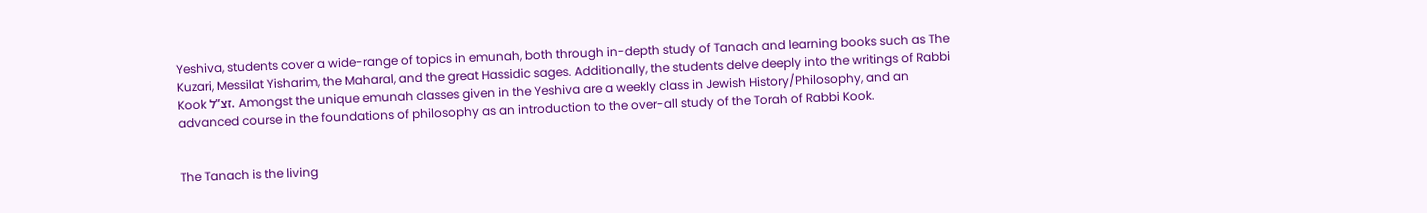Yeshiva, students cover a wide-range of topics in emunah, both through in-depth study of Tanach and learning books such as The Kuzari, Messilat Yisharim, the Maharal, and the great Hassidic sages. Additionally, the students delve deeply into the writings of Rabbi Kook זצ”ל. Amongst the unique emunah classes given in the Yeshiva are a weekly class in Jewish History/Philosophy, and an advanced course in the foundations of philosophy as an introduction to the over-all study of the Torah of Rabbi Kook.


The Tanach is the living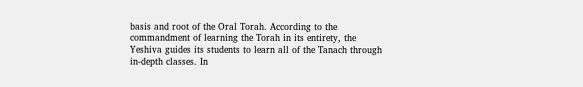basis and root of the Oral Torah. According to the commandment of learning the Torah in its entirety, the Yeshiva guides its students to learn all of the Tanach through in-depth classes. In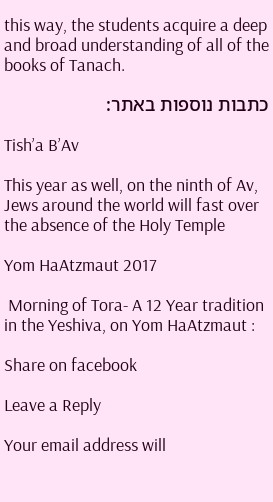this way, the students acquire a deep and broad understanding of all of the books of Tanach.

כתבות נוספות באתר:

Tish’a B’Av

This year as well, on the ninth of Av, Jews around the world will fast over the absence of the Holy Temple

Yom HaAtzmaut 2017

 Morning of Tora- A 12 Year tradition in the Yeshiva, on Yom HaAtzmaut :

Share on facebook

Leave a Reply

Your email address will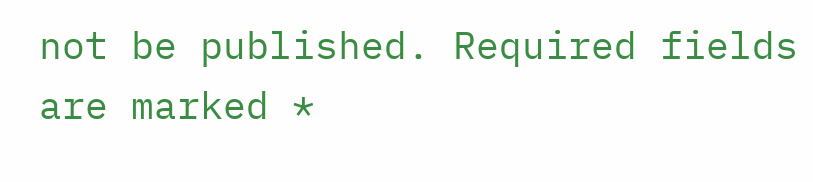not be published. Required fields are marked *